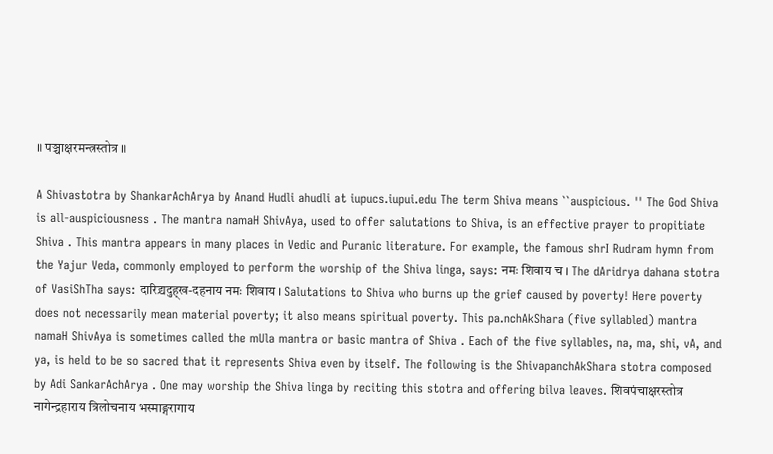॥ पञ्चाक्षरमन्त्रस्तोत्र ॥

A Shivastotra by ShankarAchArya by Anand Hudli ahudli at iupucs.iupui.edu The term Shiva means ``auspicious. '' The God Shiva is all-auspiciousness . The mantra namaH ShivAya, used to offer salutations to Shiva, is an effective prayer to propitiate Shiva . This mantra appears in many places in Vedic and Puranic literature. For example, the famous shrI Rudram hymn from the Yajur Veda, commonly employed to perform the worship of the Shiva linga, says: नमः शिवाय च । The dAridrya dahana stotra of VasiShTha says: दारिद्र्यदुह्ख-दहनाय नमः शिवाय । Salutations to Shiva who burns up the grief caused by poverty! Here poverty does not necessarily mean material poverty; it also means spiritual poverty. This pa.nchAkShara (five syllabled) mantra namaH ShivAya is sometimes called the mUla mantra or basic mantra of Shiva . Each of the five syllables, na, ma, shi, vA, and ya, is held to be so sacred that it represents Shiva even by itself. The following is the ShivapanchAkShara stotra composed by Adi SankarAchArya . One may worship the Shiva linga by reciting this stotra and offering bilva leaves. शिवपंचाक्षरस्तोत्र नागेन्द्रहाराय त्रिलोचनाय भस्माङ्गरागाय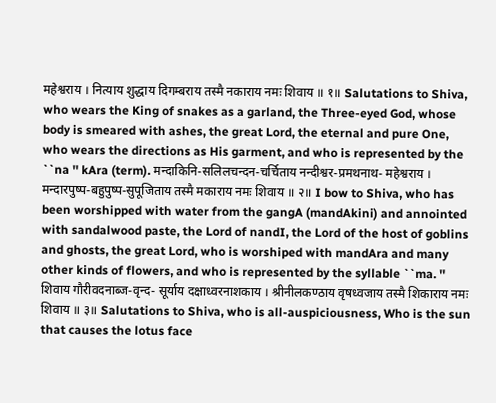महेश्वराय । नित्याय शुद्धाय दिगम्बराय तस्मै नकाराय नमः शिवाय ॥ १॥ Salutations to Shiva, who wears the King of snakes as a garland, the Three-eyed God, whose body is smeared with ashes, the great Lord, the eternal and pure One, who wears the directions as His garment, and who is represented by the ``na '' kAra (term). मन्दाकिनि-सलिलचन्दन-चर्चिताय नन्दीश्वर-प्रमथनाथ- महेश्वराय । मन्दारपुष्प-बहुपुष्प-सुपूजिताय तस्मै मकाराय नमः शिवाय ॥ २॥ I bow to Shiva, who has been worshipped with water from the gangA (mandAkini) and annointed with sandalwood paste, the Lord of nandI, the Lord of the host of goblins and ghosts, the great Lord, who is worshiped with mandAra and many other kinds of flowers, and who is represented by the syllable ``ma. '' शिवाय गौरीवदनाब्ज-वृन्द- सूर्याय दक्षाध्वरनाशकाय । श्रीनीलकण्ठाय वृषध्वजाय तस्मै शिकाराय नमः शिवाय ॥ ३॥ Salutations to Shiva, who is all-auspiciousness, Who is the sun that causes the lotus face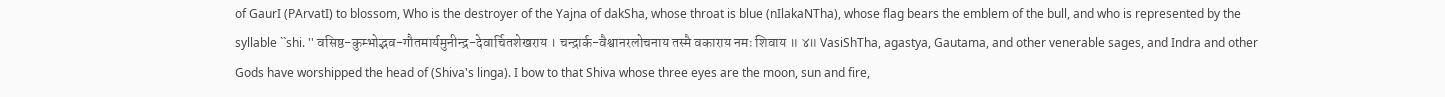of GaurI (PArvatI) to blossom, Who is the destroyer of the Yajna of dakSha, whose throat is blue (nIlakaNTha), whose flag bears the emblem of the bull, and who is represented by the syllable ``shi. '' वसिष्ठ-कुम्भोद्भव-गौतमार्यमुनीन्द्र-देवार्चितशेखराय । चन्द्रार्क-वैश्वानरलोचनाय तस्मै वकाराय नमः शिवाय ॥ ४॥ VasiShTha, agastya, Gautama, and other venerable sages, and Indra and other Gods have worshipped the head of (Shiva's linga). I bow to that Shiva whose three eyes are the moon, sun and fire,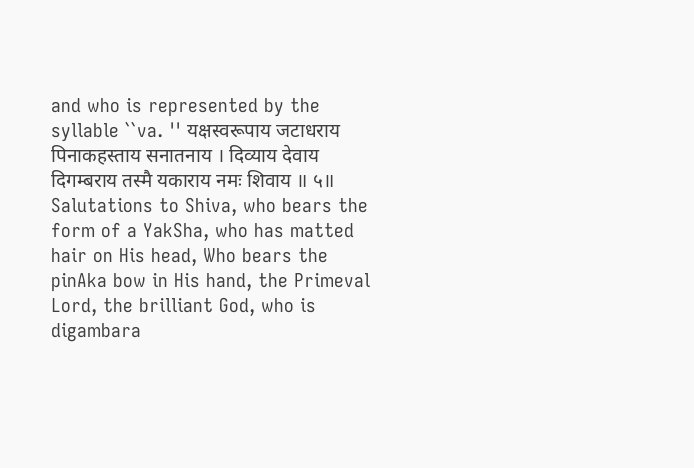and who is represented by the syllable ``va. '' यक्षस्वरूपाय जटाधराय पिनाकहस्ताय सनातनाय । दिव्याय देवाय दिगम्बराय तस्मै यकाराय नमः शिवाय ॥ ५॥ Salutations to Shiva, who bears the form of a YakSha, who has matted hair on His head, Who bears the pinAka bow in His hand, the Primeval Lord, the brilliant God, who is digambara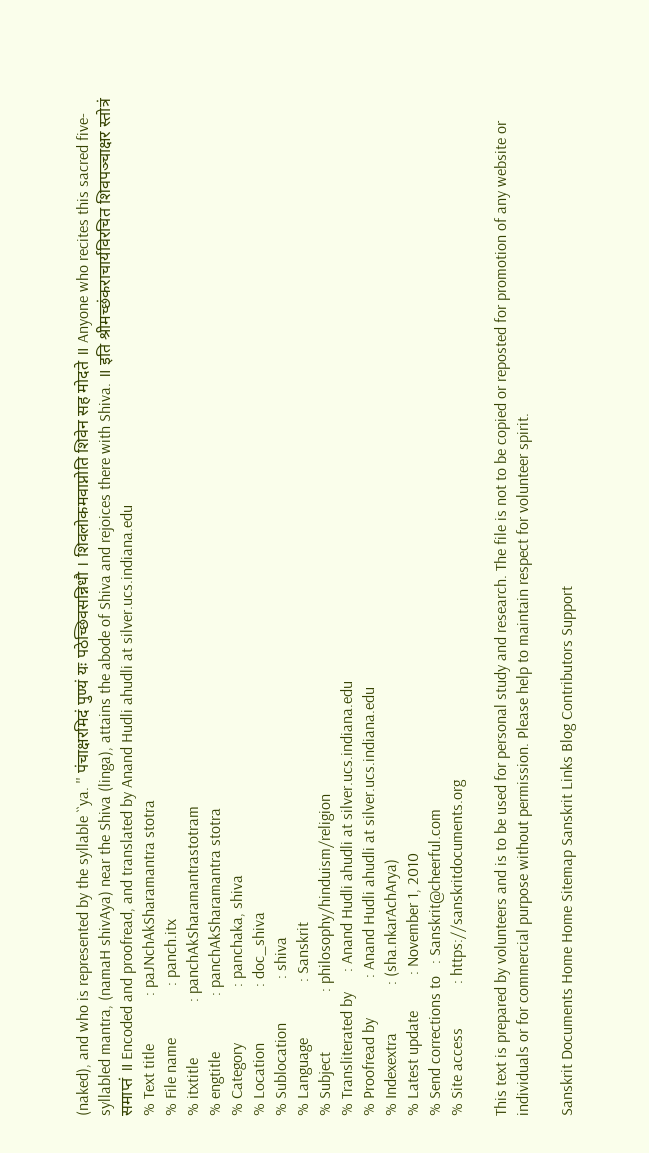(naked), and who is represented by the syllable ``ya. '' पंचाक्षरमिदं पुण्यं यः पठेच्छिवसन्निधौ । शिवलोकमवाप्नोति शिवेन सह मोदते ॥ Anyone who recites this sacred five-syllabled mantra, (namaH shivAya) near the Shiva (linga), attains the abode of Shiva and rejoices there with Shiva. ॥ इति श्रीमच्छंकराचार्यविरचित शिवपञ्चाक्षर स्तोत्रं समाप्तं ॥ Encoded and proofread, and translated by Anand Hudli ahudli at silver.ucs.indiana.edu
% Text title            : paJNchAkSharamantra stotra
% File name             : panch.itx
% itxtitle              : panchAkSharamantrastotram
% engtitle              : panchAkSharamantra stotra
% Category              : panchaka, shiva
% Location              : doc_shiva
% Sublocation           : shiva
% Language              : Sanskrit
% Subject               : philosophy/hinduism/religion
% Transliterated by     : Anand Hudli ahudli at silver.ucs.indiana.edu
% Proofread by          : Anand Hudli ahudli at silver.ucs.indiana.edu
% Indexextra            : (sha.nkarAchArya)
% Latest update         : November 1, 2010
% Send corrections to   : Sanskrit@cheerful.com
% Site access           : https://sanskritdocuments.org

This text is prepared by volunteers and is to be used for personal study and research. The file is not to be copied or reposted for promotion of any website or individuals or for commercial purpose without permission. Please help to maintain respect for volunteer spirit.

Sanskrit Documents Home Home Sitemap Sanskrit Links Blog Contributors Support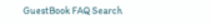GuestBook FAQ Search